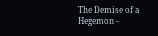The Demise of a Hegemon -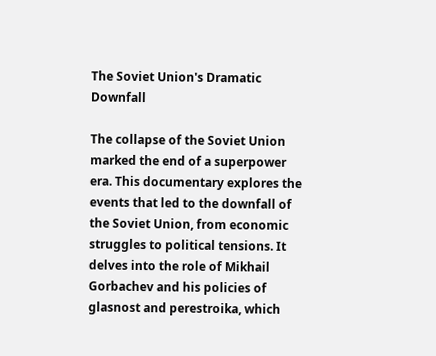The Soviet Union's Dramatic Downfall

The collapse of the Soviet Union marked the end of a superpower era. This documentary explores the events that led to the downfall of the Soviet Union, from economic struggles to political tensions. It delves into the role of Mikhail Gorbachev and his policies of glasnost and perestroika, which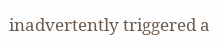inadvertently triggered a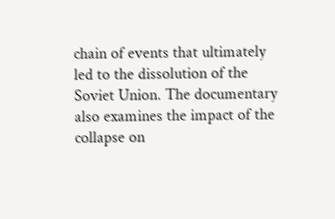chain of events that ultimately led to the dissolution of the Soviet Union. The documentary also examines the impact of the collapse on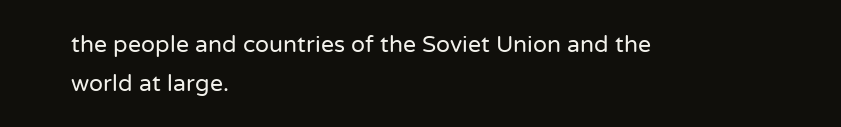the people and countries of the Soviet Union and the world at large.